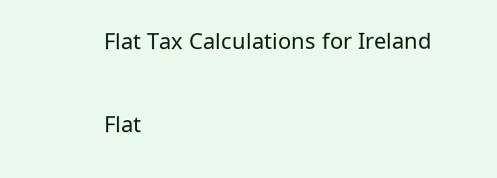Flat Tax Calculations for Ireland

Flat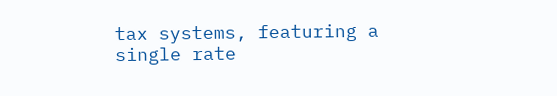tax systems, featuring a single rate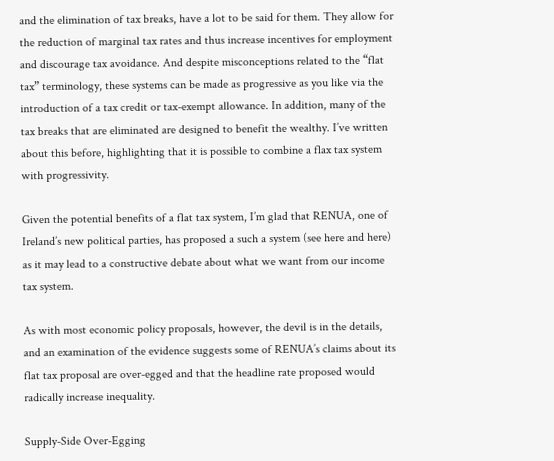and the elimination of tax breaks, have a lot to be said for them. They allow for the reduction of marginal tax rates and thus increase incentives for employment and discourage tax avoidance. And despite misconceptions related to the “flat tax” terminology, these systems can be made as progressive as you like via the introduction of a tax credit or tax-exempt allowance. In addition, many of the tax breaks that are eliminated are designed to benefit the wealthy. I’ve written about this before, highlighting that it is possible to combine a flax tax system with progressivity.

Given the potential benefits of a flat tax system, I’m glad that RENUA, one of Ireland’s new political parties, has proposed a such a system (see here and here) as it may lead to a constructive debate about what we want from our income tax system.

As with most economic policy proposals, however, the devil is in the details, and an examination of the evidence suggests some of RENUA’s claims about its flat tax proposal are over-egged and that the headline rate proposed would radically increase inequality.

Supply-Side Over-Egging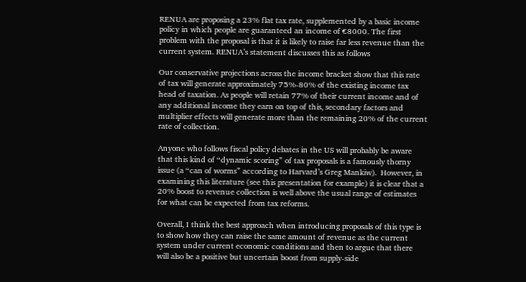RENUA are proposing a 23% flat tax rate, supplemented by a basic income policy in which people are guaranteed an income of €8000. The first problem with the proposal is that it is likely to raise far less revenue than the current system. RENUA’s statement discusses this as follows

Our conservative projections across the income bracket show that this rate of tax will generate approximately 75%-80% of the existing income tax head of taxation. As people will retain 77% of their current income and of any additional income they earn on top of this, secondary factors and multiplier effects will generate more than the remaining 20% of the current rate of collection.

Anyone who follows fiscal policy debates in the US will probably be aware that this kind of “dynamic scoring” of tax proposals is a famously thorny issue (a “can of worms” according to Harvard’s Greg Mankiw).  However, in examining this literature (see this presentation for example) it is clear that a 20% boost to revenue collection is well above the usual range of estimates for what can be expected from tax reforms.

Overall, I think the best approach when introducing proposals of this type is to show how they can raise the same amount of revenue as the current system under current economic conditions and then to argue that there will also be a positive but uncertain boost from supply-side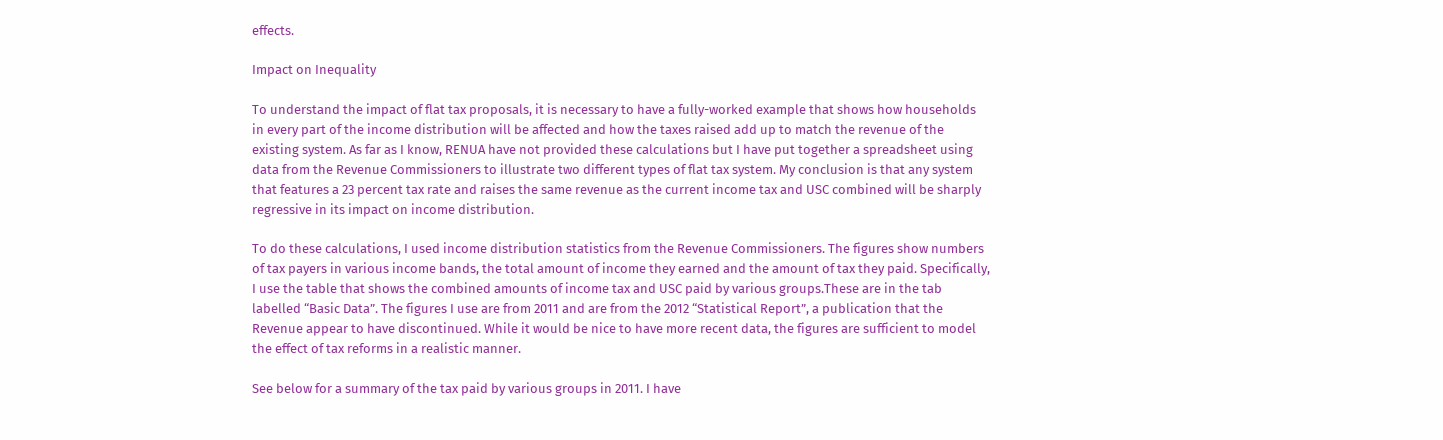effects.

Impact on Inequality

To understand the impact of flat tax proposals, it is necessary to have a fully-worked example that shows how households in every part of the income distribution will be affected and how the taxes raised add up to match the revenue of the existing system. As far as I know, RENUA have not provided these calculations but I have put together a spreadsheet using data from the Revenue Commissioners to illustrate two different types of flat tax system. My conclusion is that any system that features a 23 percent tax rate and raises the same revenue as the current income tax and USC combined will be sharply regressive in its impact on income distribution.

To do these calculations, I used income distribution statistics from the Revenue Commissioners. The figures show numbers of tax payers in various income bands, the total amount of income they earned and the amount of tax they paid. Specifically, I use the table that shows the combined amounts of income tax and USC paid by various groups.These are in the tab labelled “Basic Data”. The figures I use are from 2011 and are from the 2012 “Statistical Report”, a publication that the Revenue appear to have discontinued. While it would be nice to have more recent data, the figures are sufficient to model the effect of tax reforms in a realistic manner.

See below for a summary of the tax paid by various groups in 2011. I have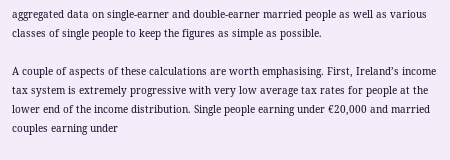aggregated data on single-earner and double-earner married people as well as various classes of single people to keep the figures as simple as possible.

A couple of aspects of these calculations are worth emphasising. First, Ireland’s income tax system is extremely progressive with very low average tax rates for people at the lower end of the income distribution. Single people earning under €20,000 and married couples earning under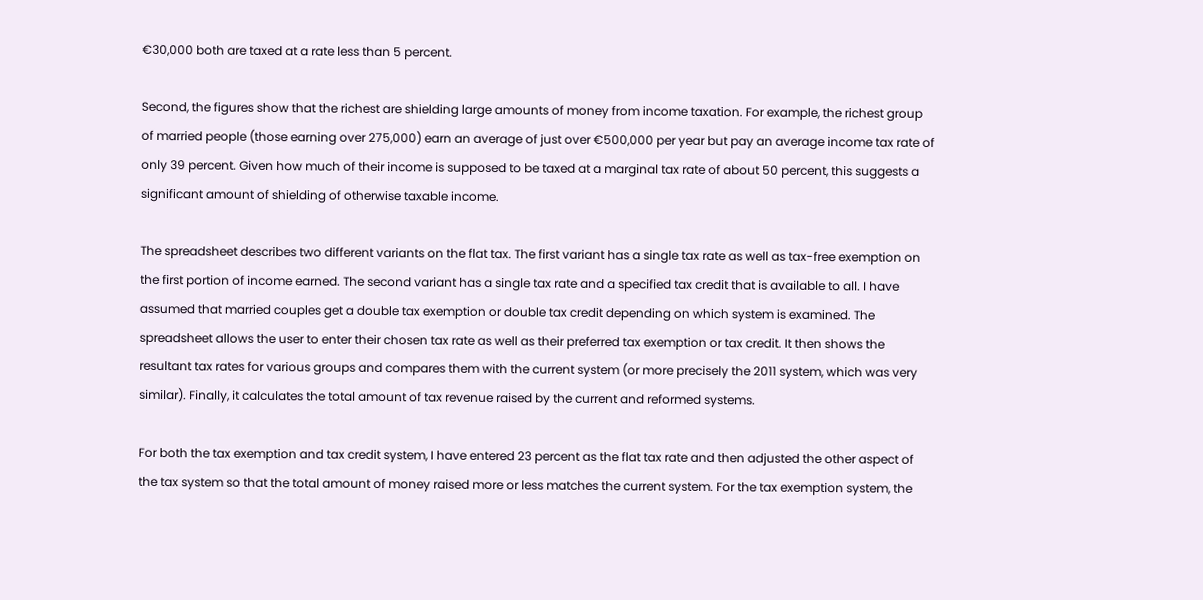€30,000 both are taxed at a rate less than 5 percent.

Second, the figures show that the richest are shielding large amounts of money from income taxation. For example, the richest group of married people (those earning over 275,000) earn an average of just over €500,000 per year but pay an average income tax rate of only 39 percent. Given how much of their income is supposed to be taxed at a marginal tax rate of about 50 percent, this suggests a significant amount of shielding of otherwise taxable income.

The spreadsheet describes two different variants on the flat tax. The first variant has a single tax rate as well as tax-free exemption on the first portion of income earned. The second variant has a single tax rate and a specified tax credit that is available to all. I have assumed that married couples get a double tax exemption or double tax credit depending on which system is examined. The spreadsheet allows the user to enter their chosen tax rate as well as their preferred tax exemption or tax credit. It then shows the resultant tax rates for various groups and compares them with the current system (or more precisely the 2011 system, which was very similar). Finally, it calculates the total amount of tax revenue raised by the current and reformed systems.

For both the tax exemption and tax credit system, I have entered 23 percent as the flat tax rate and then adjusted the other aspect of the tax system so that the total amount of money raised more or less matches the current system. For the tax exemption system, the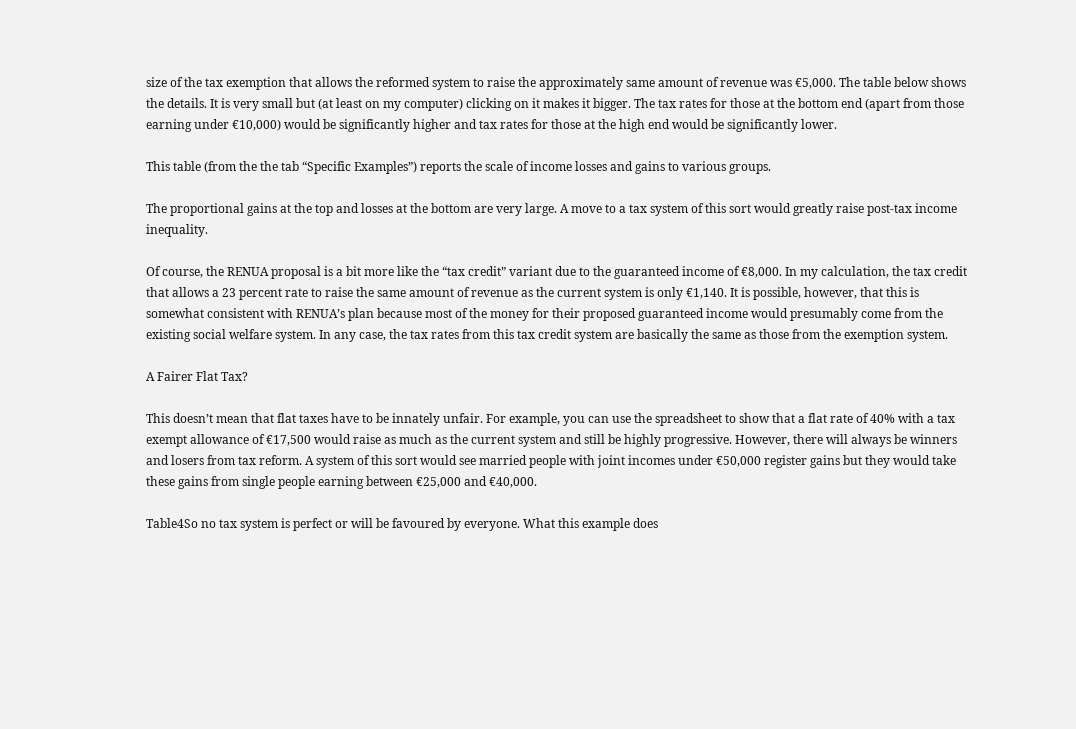size of the tax exemption that allows the reformed system to raise the approximately same amount of revenue was €5,000. The table below shows the details. It is very small but (at least on my computer) clicking on it makes it bigger. The tax rates for those at the bottom end (apart from those earning under €10,000) would be significantly higher and tax rates for those at the high end would be significantly lower.

This table (from the the tab “Specific Examples”) reports the scale of income losses and gains to various groups.

The proportional gains at the top and losses at the bottom are very large. A move to a tax system of this sort would greatly raise post-tax income inequality.

Of course, the RENUA proposal is a bit more like the “tax credit” variant due to the guaranteed income of €8,000. In my calculation, the tax credit that allows a 23 percent rate to raise the same amount of revenue as the current system is only €1,140. It is possible, however, that this is somewhat consistent with RENUA’s plan because most of the money for their proposed guaranteed income would presumably come from the existing social welfare system. In any case, the tax rates from this tax credit system are basically the same as those from the exemption system.

A Fairer Flat Tax?

This doesn’t mean that flat taxes have to be innately unfair. For example, you can use the spreadsheet to show that a flat rate of 40% with a tax exempt allowance of €17,500 would raise as much as the current system and still be highly progressive. However, there will always be winners and losers from tax reform. A system of this sort would see married people with joint incomes under €50,000 register gains but they would take these gains from single people earning between €25,000 and €40,000.

Table4So no tax system is perfect or will be favoured by everyone. What this example does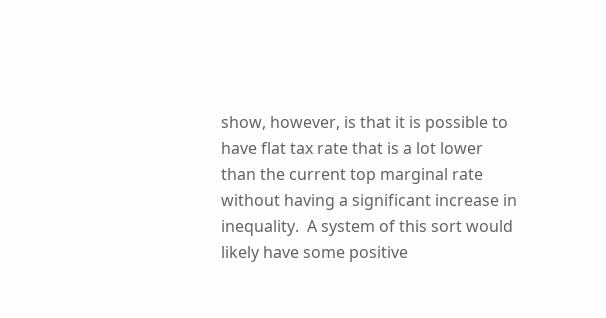show, however, is that it is possible to have flat tax rate that is a lot lower than the current top marginal rate without having a significant increase in inequality.  A system of this sort would likely have some positive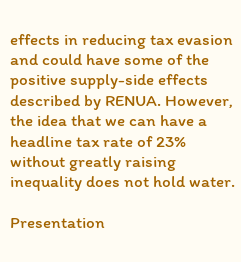effects in reducing tax evasion and could have some of the positive supply-side effects described by RENUA. However, the idea that we can have a headline tax rate of 23% without greatly raising inequality does not hold water.

Presentation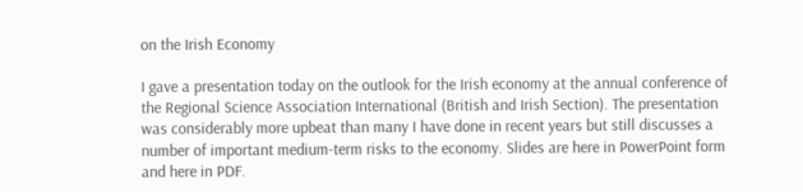on the Irish Economy

I gave a presentation today on the outlook for the Irish economy at the annual conference of the Regional Science Association International (British and Irish Section). The presentation was considerably more upbeat than many I have done in recent years but still discusses a number of important medium-term risks to the economy. Slides are here in PowerPoint form and here in PDF.